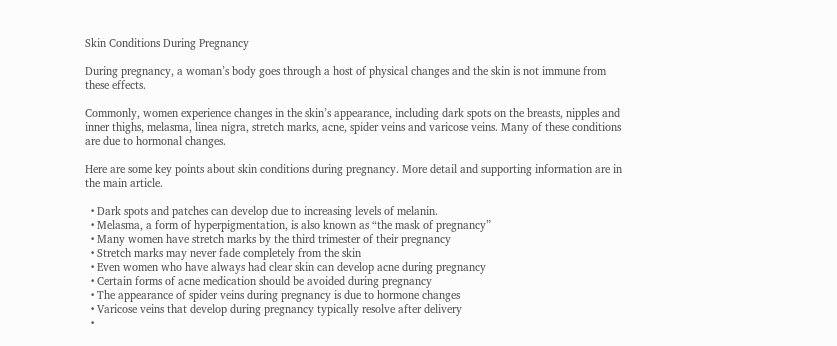Skin Conditions During Pregnancy

During pregnancy, a woman’s body goes through a host of physical changes and the skin is not immune from these effects.

Commonly, women experience changes in the skin’s appearance, including dark spots on the breasts, nipples and inner thighs, melasma, linea nigra, stretch marks, acne, spider veins and varicose veins. Many of these conditions are due to hormonal changes.

Here are some key points about skin conditions during pregnancy. More detail and supporting information are in the main article.

  • Dark spots and patches can develop due to increasing levels of melanin.
  • Melasma, a form of hyperpigmentation, is also known as “the mask of pregnancy”
  • Many women have stretch marks by the third trimester of their pregnancy
  • Stretch marks may never fade completely from the skin
  • Even women who have always had clear skin can develop acne during pregnancy
  • Certain forms of acne medication should be avoided during pregnancy
  • The appearance of spider veins during pregnancy is due to hormone changes
  • Varicose veins that develop during pregnancy typically resolve after delivery
  •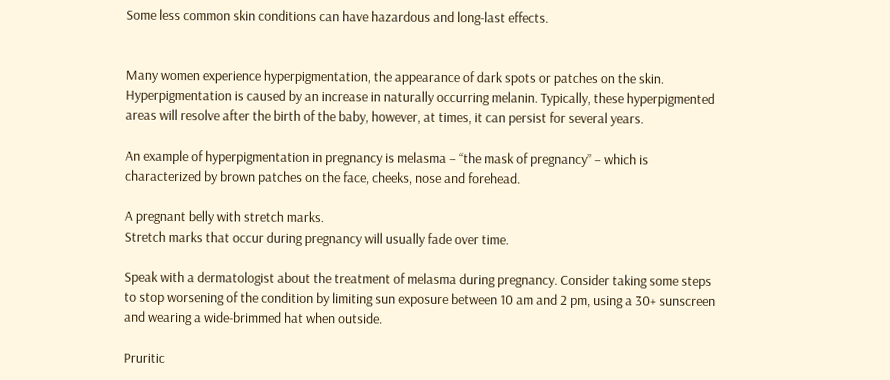Some less common skin conditions can have hazardous and long-last effects.


Many women experience hyperpigmentation, the appearance of dark spots or patches on the skin. Hyperpigmentation is caused by an increase in naturally occurring melanin. Typically, these hyperpigmented areas will resolve after the birth of the baby, however, at times, it can persist for several years.

An example of hyperpigmentation in pregnancy is melasma – “the mask of pregnancy” – which is characterized by brown patches on the face, cheeks, nose and forehead.

A pregnant belly with stretch marks.
Stretch marks that occur during pregnancy will usually fade over time.

Speak with a dermatologist about the treatment of melasma during pregnancy. Consider taking some steps to stop worsening of the condition by limiting sun exposure between 10 am and 2 pm, using a 30+ sunscreen and wearing a wide-brimmed hat when outside.

Pruritic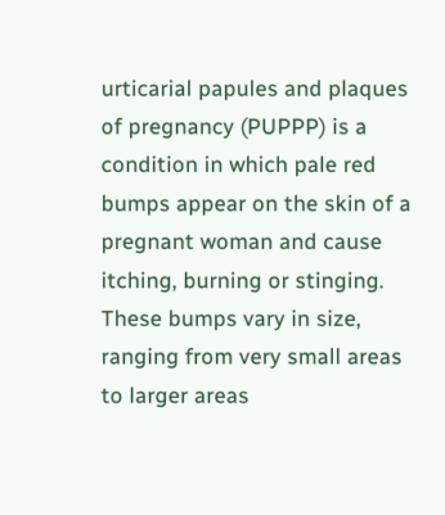urticarial papules and plaques of pregnancy (PUPPP) is a condition in which pale red bumps appear on the skin of a pregnant woman and cause itching, burning or stinging. These bumps vary in size, ranging from very small areas to larger areas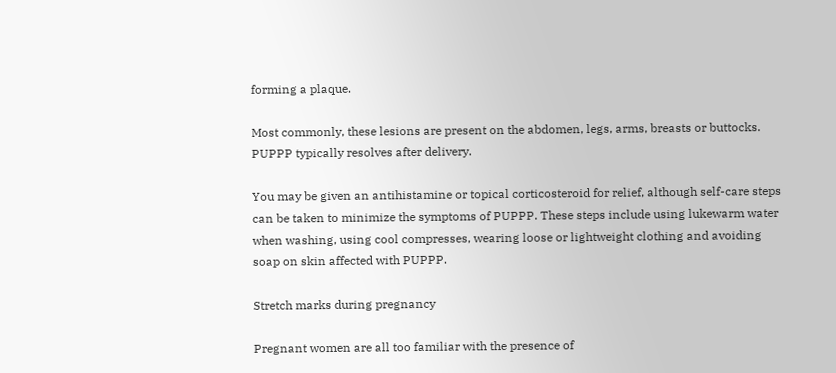forming a plaque.

Most commonly, these lesions are present on the abdomen, legs, arms, breasts or buttocks. PUPPP typically resolves after delivery.

You may be given an antihistamine or topical corticosteroid for relief, although self-care steps can be taken to minimize the symptoms of PUPPP. These steps include using lukewarm water when washing, using cool compresses, wearing loose or lightweight clothing and avoiding soap on skin affected with PUPPP.

Stretch marks during pregnancy

Pregnant women are all too familiar with the presence of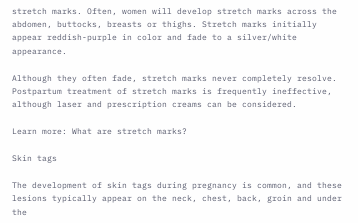stretch marks. Often, women will develop stretch marks across the abdomen, buttocks, breasts or thighs. Stretch marks initially appear reddish-purple in color and fade to a silver/white appearance.

Although they often fade, stretch marks never completely resolve. Postpartum treatment of stretch marks is frequently ineffective, although laser and prescription creams can be considered.

Learn more: What are stretch marks?

Skin tags

The development of skin tags during pregnancy is common, and these lesions typically appear on the neck, chest, back, groin and under the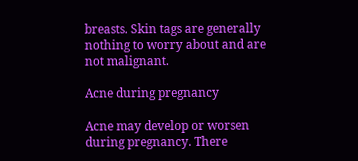breasts. Skin tags are generally nothing to worry about and are not malignant.

Acne during pregnancy

Acne may develop or worsen during pregnancy. There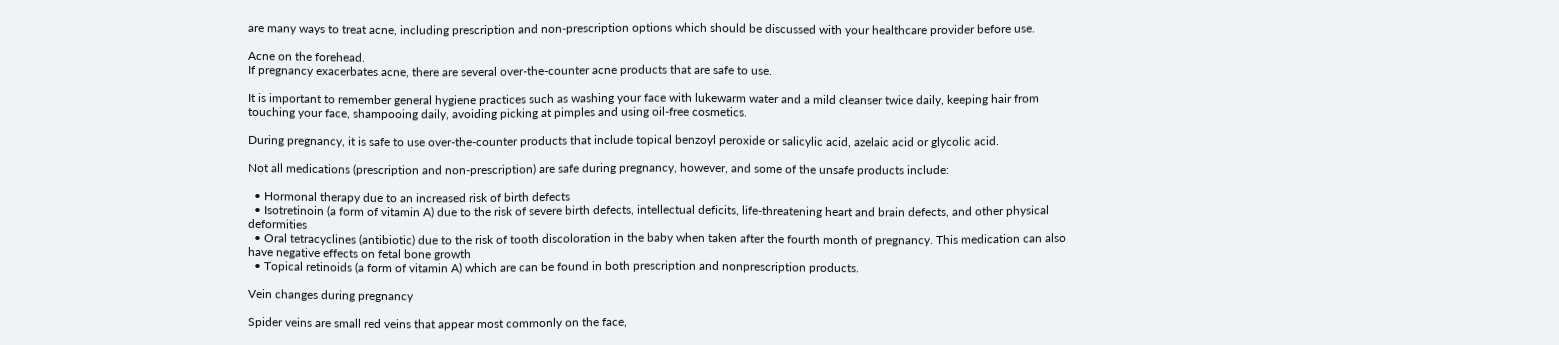are many ways to treat acne, including prescription and non-prescription options which should be discussed with your healthcare provider before use.

Acne on the forehead.
If pregnancy exacerbates acne, there are several over-the-counter acne products that are safe to use.

It is important to remember general hygiene practices such as washing your face with lukewarm water and a mild cleanser twice daily, keeping hair from touching your face, shampooing daily, avoiding picking at pimples and using oil-free cosmetics.

During pregnancy, it is safe to use over-the-counter products that include topical benzoyl peroxide or salicylic acid, azelaic acid or glycolic acid.

Not all medications (prescription and non-prescription) are safe during pregnancy, however, and some of the unsafe products include:

  • Hormonal therapy due to an increased risk of birth defects
  • Isotretinoin (a form of vitamin A) due to the risk of severe birth defects, intellectual deficits, life-threatening heart and brain defects, and other physical deformities
  • Oral tetracyclines (antibiotic) due to the risk of tooth discoloration in the baby when taken after the fourth month of pregnancy. This medication can also have negative effects on fetal bone growth
  • Topical retinoids (a form of vitamin A) which are can be found in both prescription and nonprescription products.

Vein changes during pregnancy

Spider veins are small red veins that appear most commonly on the face,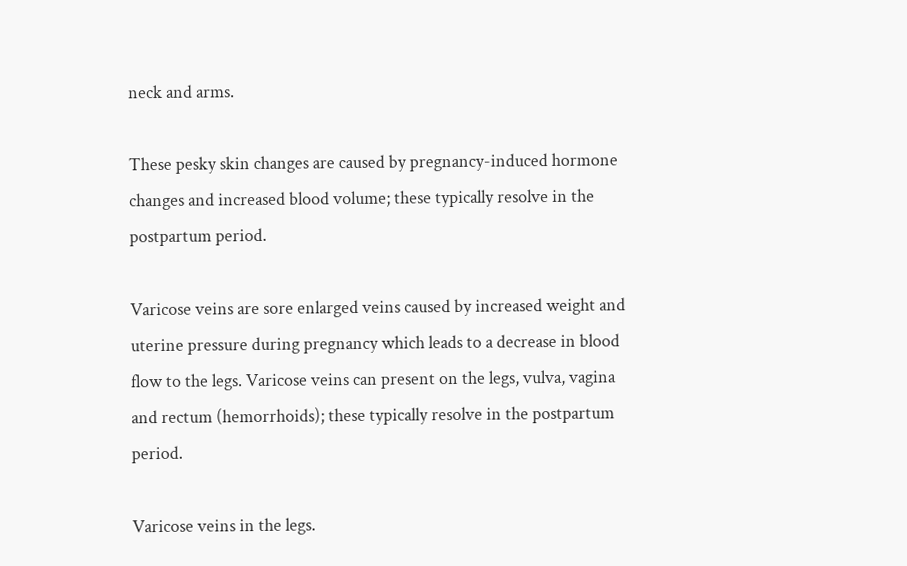neck and arms.

These pesky skin changes are caused by pregnancy-induced hormone changes and increased blood volume; these typically resolve in the postpartum period.

Varicose veins are sore enlarged veins caused by increased weight and uterine pressure during pregnancy which leads to a decrease in blood flow to the legs. Varicose veins can present on the legs, vulva, vagina and rectum (hemorrhoids); these typically resolve in the postpartum period.

Varicose veins in the legs.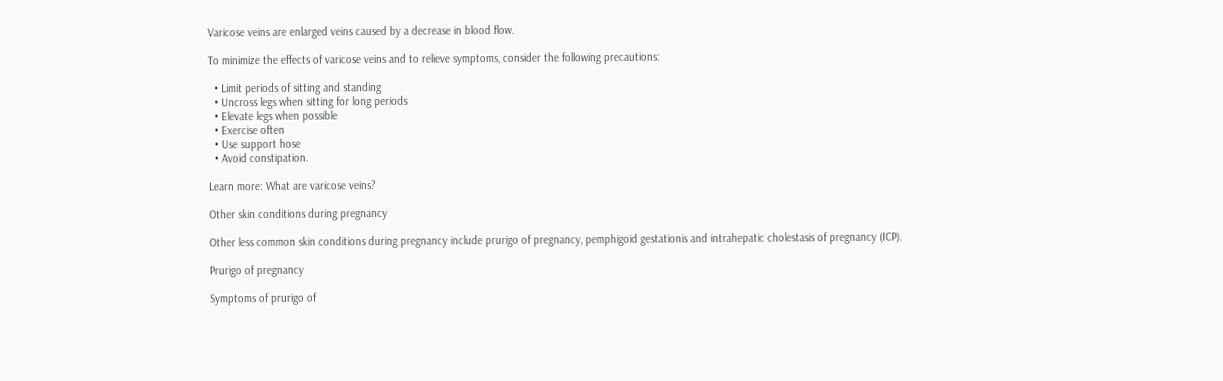Varicose veins are enlarged veins caused by a decrease in blood flow.

To minimize the effects of varicose veins and to relieve symptoms, consider the following precautions:

  • Limit periods of sitting and standing
  • Uncross legs when sitting for long periods
  • Elevate legs when possible
  • Exercise often
  • Use support hose
  • Avoid constipation.

Learn more: What are varicose veins?

Other skin conditions during pregnancy

Other less common skin conditions during pregnancy include prurigo of pregnancy, pemphigoid gestationis and intrahepatic cholestasis of pregnancy (ICP).

Prurigo of pregnancy

Symptoms of prurigo of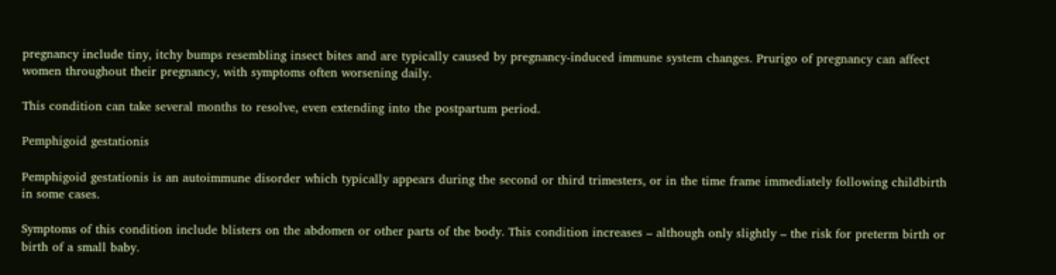pregnancy include tiny, itchy bumps resembling insect bites and are typically caused by pregnancy-induced immune system changes. Prurigo of pregnancy can affect women throughout their pregnancy, with symptoms often worsening daily.

This condition can take several months to resolve, even extending into the postpartum period.

Pemphigoid gestationis

Pemphigoid gestationis is an autoimmune disorder which typically appears during the second or third trimesters, or in the time frame immediately following childbirth in some cases.

Symptoms of this condition include blisters on the abdomen or other parts of the body. This condition increases – although only slightly – the risk for preterm birth or birth of a small baby.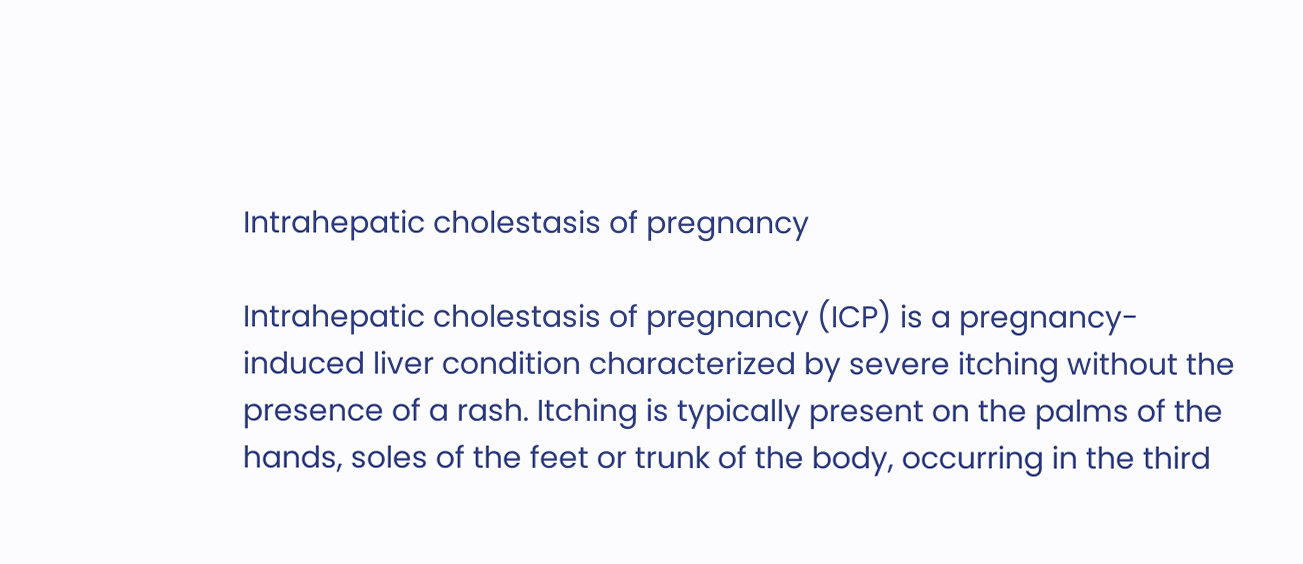Intrahepatic cholestasis of pregnancy

Intrahepatic cholestasis of pregnancy (ICP) is a pregnancy-induced liver condition characterized by severe itching without the presence of a rash. Itching is typically present on the palms of the hands, soles of the feet or trunk of the body, occurring in the third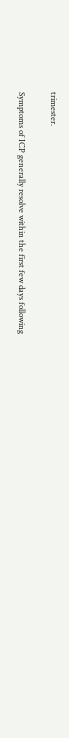trimester.

Symptoms of ICP generally resolve within the first few days following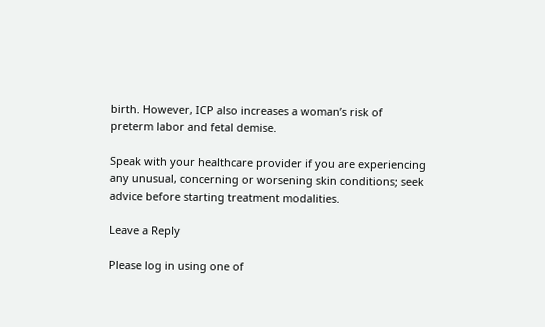birth. However, ICP also increases a woman’s risk of preterm labor and fetal demise.

Speak with your healthcare provider if you are experiencing any unusual, concerning or worsening skin conditions; seek advice before starting treatment modalities.

Leave a Reply

Please log in using one of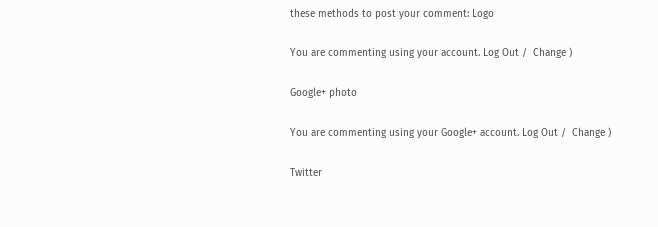these methods to post your comment: Logo

You are commenting using your account. Log Out /  Change )

Google+ photo

You are commenting using your Google+ account. Log Out /  Change )

Twitter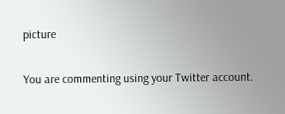picture

You are commenting using your Twitter account.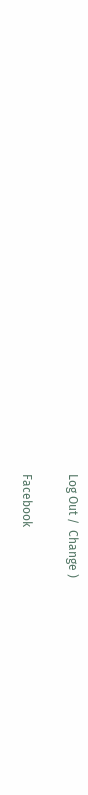Log Out /  Change )

Facebook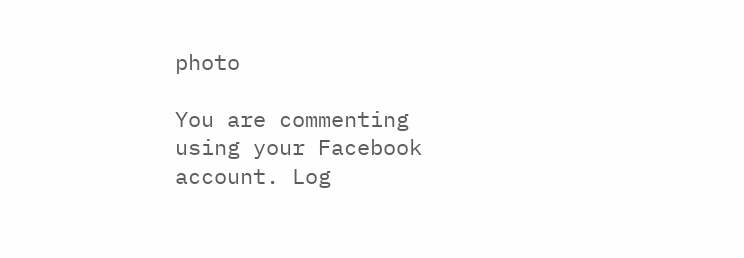photo

You are commenting using your Facebook account. Log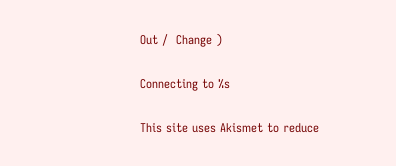Out /  Change )

Connecting to %s

This site uses Akismet to reduce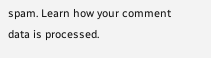spam. Learn how your comment data is processed.